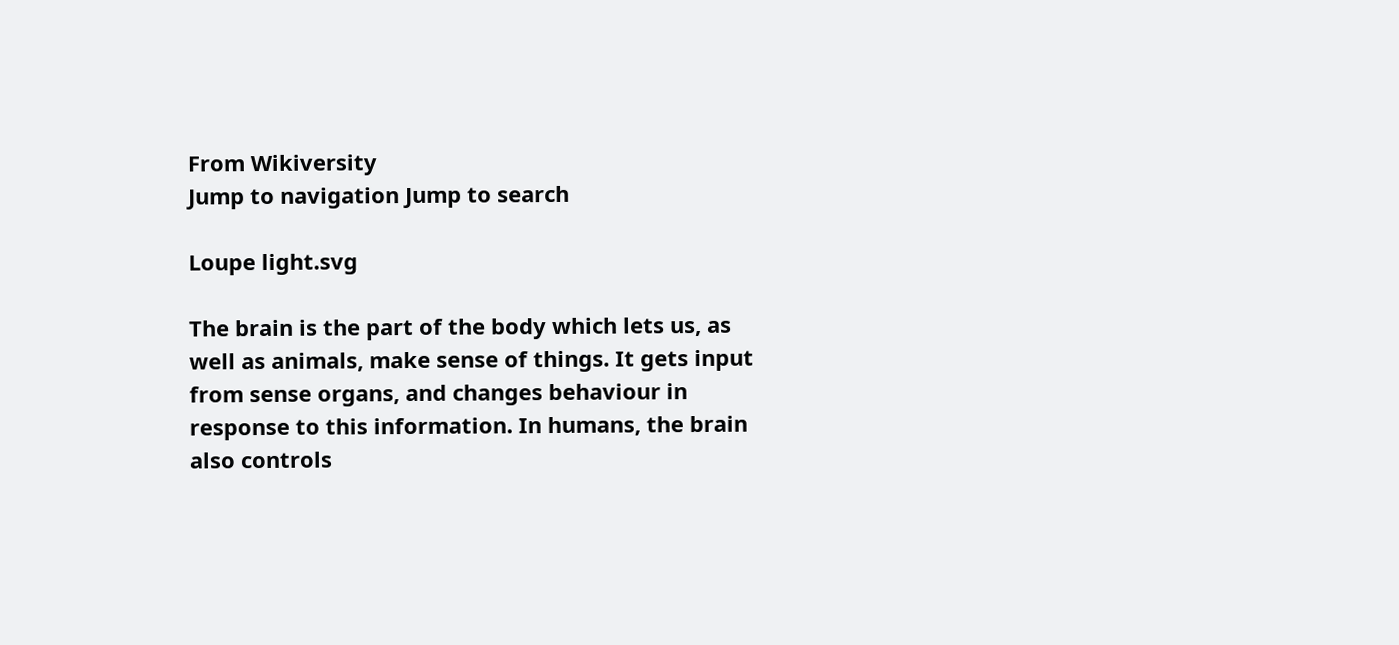From Wikiversity
Jump to navigation Jump to search

Loupe light.svg

The brain is the part of the body which lets us, as well as animals, make sense of things. It gets input from sense organs, and changes behaviour in response to this information. In humans, the brain also controls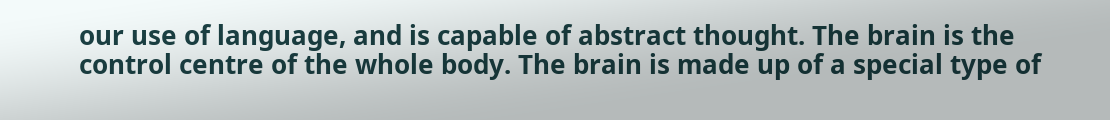our use of language, and is capable of abstract thought. The brain is the control centre of the whole body. The brain is made up of a special type of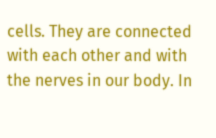cells. They are connected with each other and with the nerves in our body. In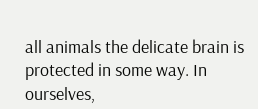all animals the delicate brain is protected in some way. In ourselves,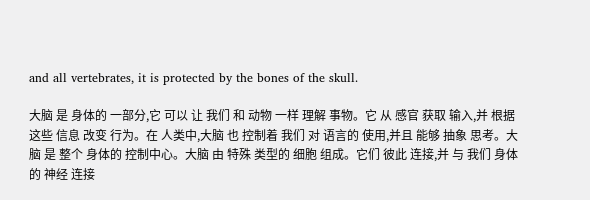and all vertebrates, it is protected by the bones of the skull.

大脑 是 身体的 一部分,它 可以 让 我们 和 动物 一样 理解 事物。它 从 感官 获取 输入,并 根据 这些 信息 改变 行为。在 人类中,大脑 也 控制着 我们 对 语言的 使用,并且 能够 抽象 思考。大脑 是 整个 身体的 控制中心。大脑 由 特殊 类型的 细胞 组成。它们 彼此 连接,并 与 我们 身体的 神经 连接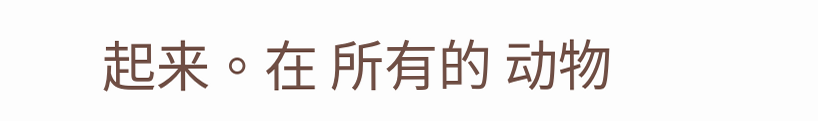起来。在 所有的 动物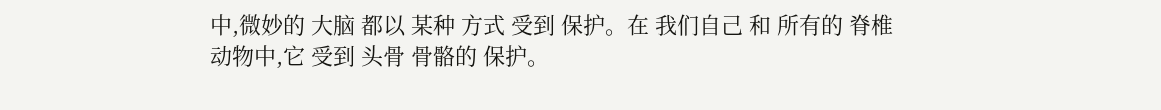中,微妙的 大脑 都以 某种 方式 受到 保护。在 我们自己 和 所有的 脊椎动物中,它 受到 头骨 骨骼的 保护。